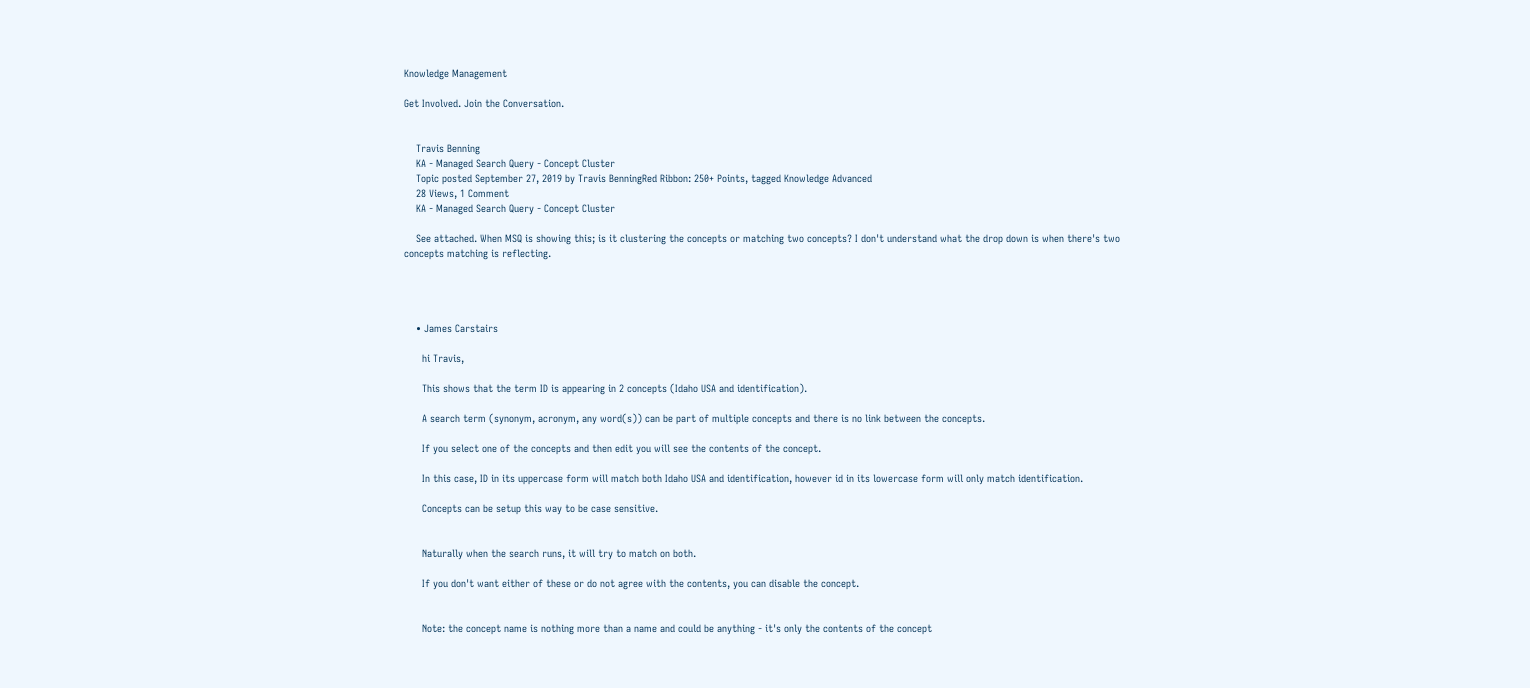Knowledge Management

Get Involved. Join the Conversation.


    Travis Benning
    KA - Managed Search Query - Concept Cluster
    Topic posted September 27, 2019 by Travis BenningRed Ribbon: 250+ Points, tagged Knowledge Advanced
    28 Views, 1 Comment
    KA - Managed Search Query - Concept Cluster

    See attached. When MSQ is showing this; is it clustering the concepts or matching two concepts? I don't understand what the drop down is when there's two concepts matching is reflecting.




    • James Carstairs

      hi Travis,

      This shows that the term ID is appearing in 2 concepts (Idaho USA and identification).

      A search term (synonym, acronym, any word(s)) can be part of multiple concepts and there is no link between the concepts.

      If you select one of the concepts and then edit you will see the contents of the concept.

      In this case, ID in its uppercase form will match both Idaho USA and identification, however id in its lowercase form will only match identification.

      Concepts can be setup this way to be case sensitive.


      Naturally when the search runs, it will try to match on both.

      If you don't want either of these or do not agree with the contents, you can disable the concept.


      Note: the concept name is nothing more than a name and could be anything - it's only the contents of the concept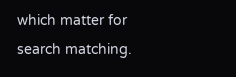which matter for search matching.